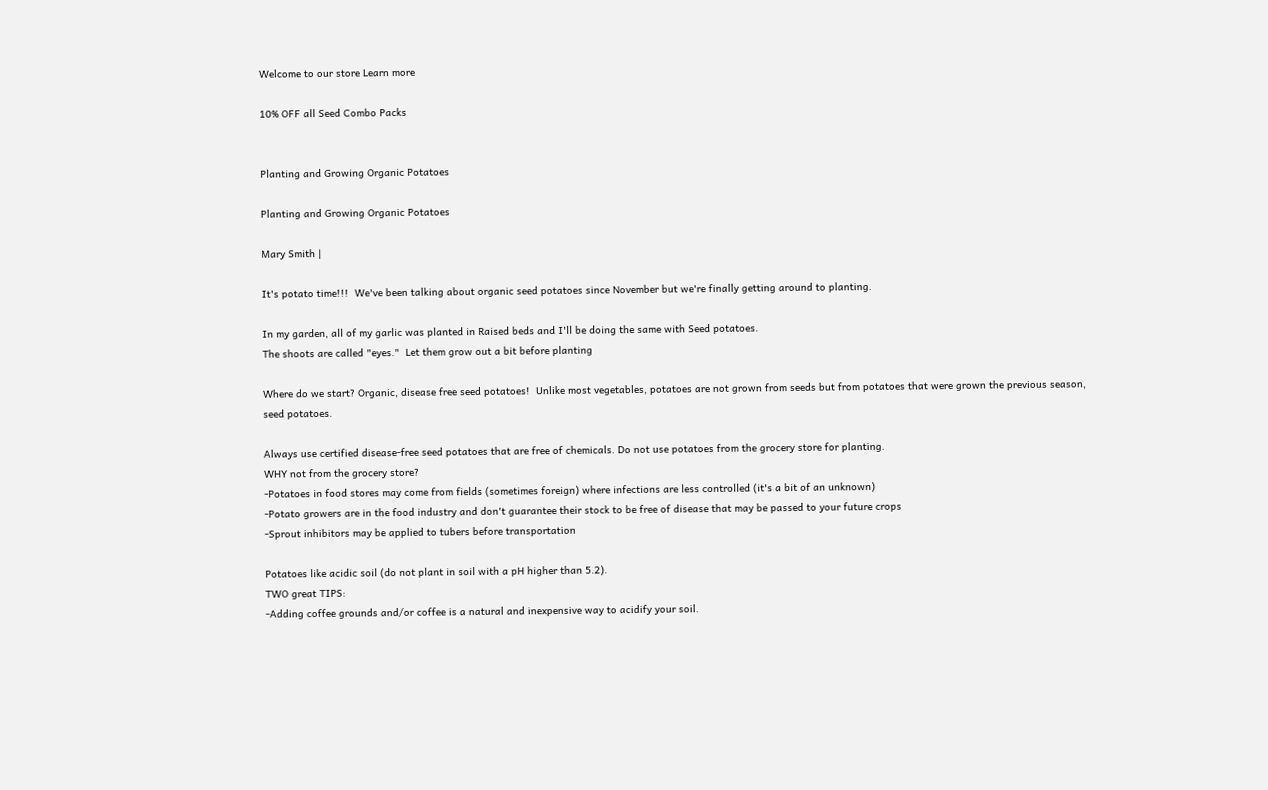Welcome to our store Learn more

10% OFF all Seed Combo Packs


Planting and Growing Organic Potatoes

Planting and Growing Organic Potatoes

Mary Smith |

It's potato time!!!  We've been talking about organic seed potatoes since November but we're finally getting around to planting.

In my garden, all of my garlic was planted in Raised beds and I'll be doing the same with Seed potatoes.
The shoots are called "eyes."  Let them grow out a bit before planting

Where do we start? Organic, disease free seed potatoes!  Unlike most vegetables, potatoes are not grown from seeds but from potatoes that were grown the previous season, seed potatoes.

Always use certified disease-free seed potatoes that are free of chemicals. Do not use potatoes from the grocery store for planting.
WHY not from the grocery store?
-Potatoes in food stores may come from fields (sometimes foreign) where infections are less controlled (it's a bit of an unknown)
-Potato growers are in the food industry and don't guarantee their stock to be free of disease that may be passed to your future crops
-Sprout inhibitors may be applied to tubers before transportation

Potatoes like acidic soil (do not plant in soil with a pH higher than 5.2).
TWO great TIPS:
-Adding coffee grounds and/or coffee is a natural and inexpensive way to acidify your soil.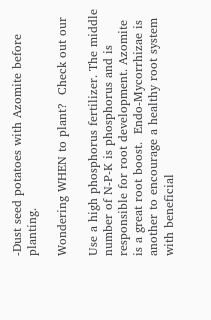-Dust seed potatoes with Azomite before planting.

Wondering WHEN to plant?  Check out our

Use a high phosphorus fertilizer. The middle number of N-P-K is phosphorus and is responsible for root development. Azomite is a great root boost.  Endo-Mycorrhizae is another to encourage a healthy root system with beneficial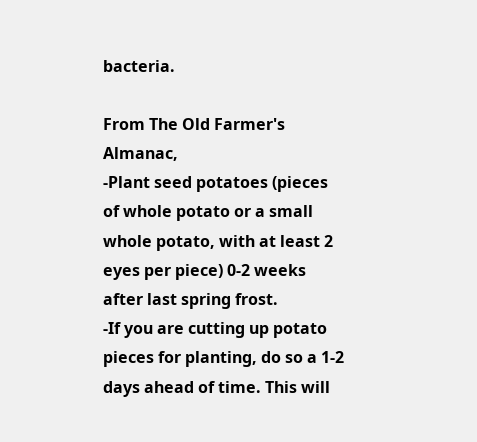bacteria.

From The Old Farmer's Almanac,
-Plant seed potatoes (pieces of whole potato or a small whole potato, with at least 2 eyes per piece) 0-2 weeks after last spring frost.
-If you are cutting up potato pieces for planting, do so a 1-2 days ahead of time. This will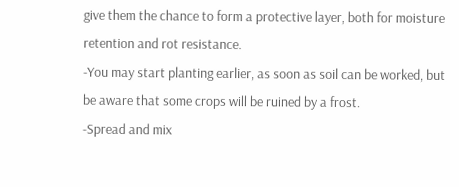give them the chance to form a protective layer, both for moisture retention and rot resistance.
-You may start planting earlier, as soon as soil can be worked, but be aware that some crops will be ruined by a frost.
-Spread and mix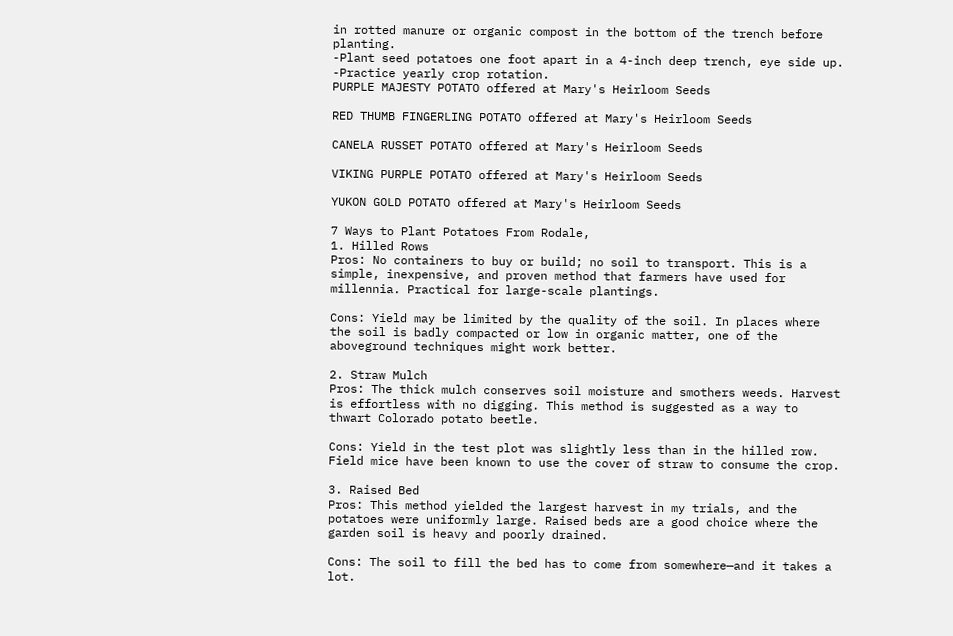in rotted manure or organic compost in the bottom of the trench before planting.
-Plant seed potatoes one foot apart in a 4-inch deep trench, eye side up.
-Practice yearly crop rotation.
PURPLE MAJESTY POTATO offered at Mary's Heirloom Seeds

RED THUMB FINGERLING POTATO offered at Mary's Heirloom Seeds

CANELA RUSSET POTATO offered at Mary's Heirloom Seeds

VIKING PURPLE POTATO offered at Mary's Heirloom Seeds

YUKON GOLD POTATO offered at Mary's Heirloom Seeds

7 Ways to Plant Potatoes From Rodale,
1. Hilled Rows
Pros: No containers to buy or build; no soil to transport. This is a simple, inexpensive, and proven method that farmers have used for millennia. Practical for large-scale plantings.

Cons: Yield may be limited by the quality of the soil. In places where the soil is badly compacted or low in organic matter, one of the aboveground techniques might work better.

2. Straw Mulch
Pros: The thick mulch conserves soil moisture and smothers weeds. Harvest is effortless with no digging. This method is suggested as a way to thwart Colorado potato beetle.

Cons: Yield in the test plot was slightly less than in the hilled row. Field mice have been known to use the cover of straw to consume the crop.

3. Raised Bed
Pros: This method yielded the largest harvest in my trials, and the potatoes were uniformly large. Raised beds are a good choice where the garden soil is heavy and poorly drained.

Cons: The soil to fill the bed has to come from somewhere—and it takes a lot.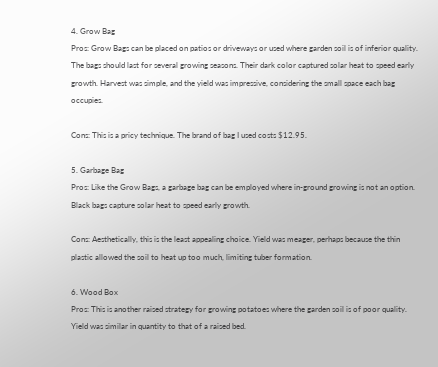4. Grow Bag
Pros: Grow Bags can be placed on patios or driveways or used where garden soil is of inferior quality. The bags should last for several growing seasons. Their dark color captured solar heat to speed early growth. Harvest was simple, and the yield was impressive, considering the small space each bag occupies.

Cons: This is a pricy technique. The brand of bag I used costs $12.95.

5. Garbage Bag
Pros: Like the Grow Bags, a garbage bag can be employed where in-ground growing is not an option. Black bags capture solar heat to speed early growth.

Cons: Aesthetically, this is the least appealing choice. Yield was meager, perhaps because the thin plastic allowed the soil to heat up too much, limiting tuber formation.

6. Wood Box
Pros: This is another raised strategy for growing potatoes where the garden soil is of poor quality. Yield was similar in quantity to that of a raised bed.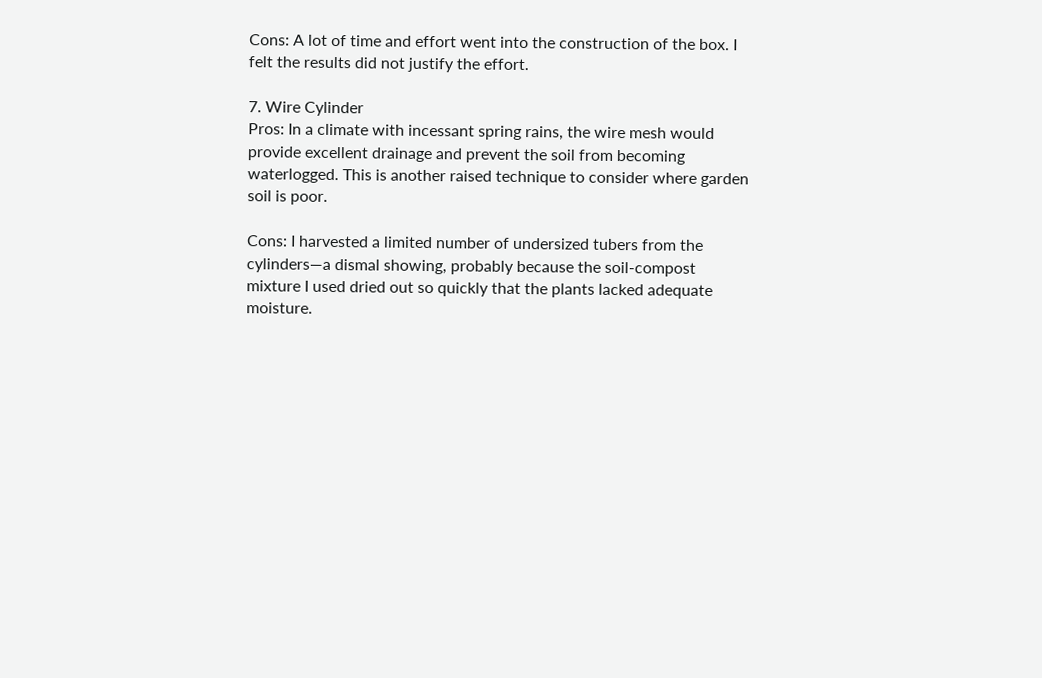Cons: A lot of time and effort went into the construction of the box. I felt the results did not justify the effort.

7. Wire Cylinder
Pros: In a climate with incessant spring rains, the wire mesh would provide excellent drainage and prevent the soil from becoming waterlogged. This is another raised technique to consider where garden soil is poor.

Cons: I harvested a limited number of undersized tubers from the cylinders—a dismal showing, probably because the soil-compost mixture I used dried out so quickly that the plants lacked adequate moisture.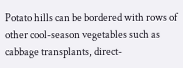Potato hills can be bordered with rows of other cool-season vegetables such as cabbage transplants, direct-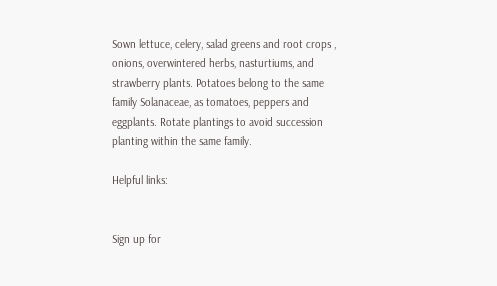Sown lettuce, celery, salad greens and root crops , onions, overwintered herbs, nasturtiums, and strawberry plants. Potatoes belong to the same family Solanaceae, as tomatoes, peppers and eggplants. Rotate plantings to avoid succession planting within the same family.

Helpful links:


Sign up for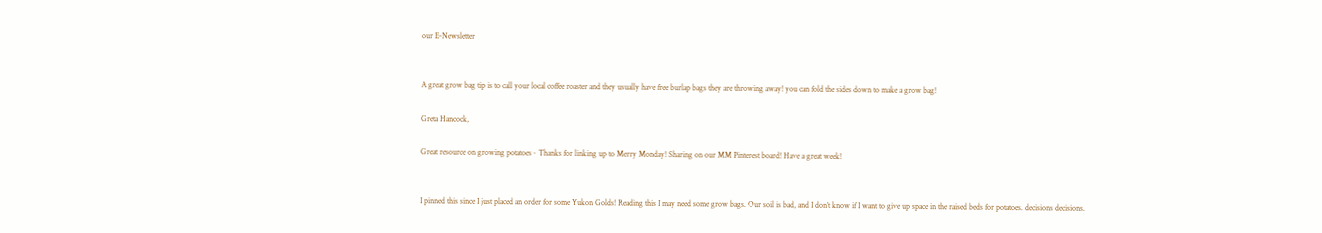our E-Newsletter


A great grow bag tip is to call your local coffee roaster and they usually have free burlap bags they are throwing away! you can fold the sides down to make a grow bag!

Greta Hancock,

Great resource on growing potatoes~ Thanks for linking up to Merry Monday! Sharing on our MM Pinterest board! Have a great week!


I pinned this since I just placed an order for some Yukon Golds! Reading this I may need some grow bags. Our soil is bad, and I don’t know if I want to give up space in the raised beds for potatoes. decisions decisions.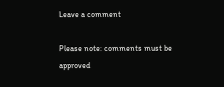Leave a comment

Please note: comments must be approved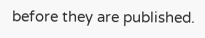before they are published.